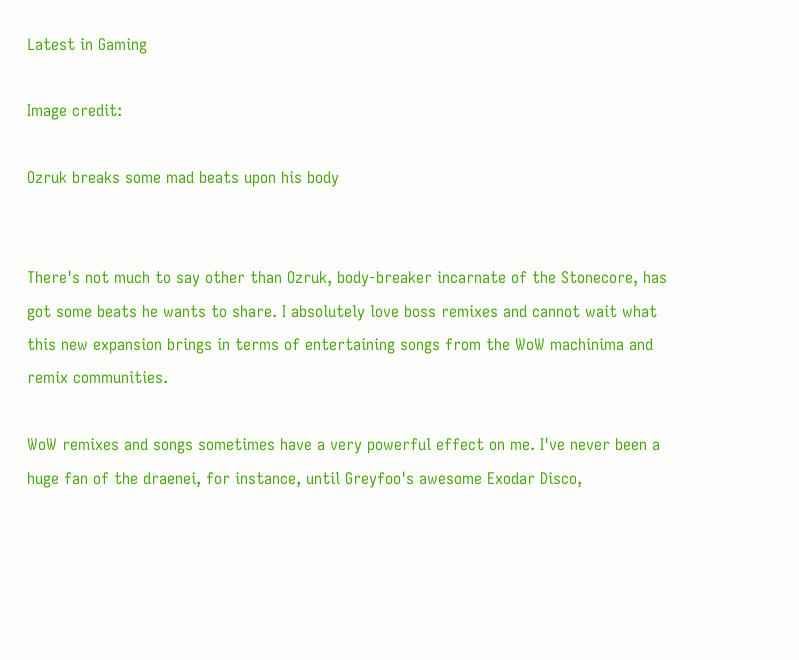Latest in Gaming

Image credit:

Ozruk breaks some mad beats upon his body


There's not much to say other than Ozruk, body-breaker incarnate of the Stonecore, has got some beats he wants to share. I absolutely love boss remixes and cannot wait what this new expansion brings in terms of entertaining songs from the WoW machinima and remix communities.

WoW remixes and songs sometimes have a very powerful effect on me. I've never been a huge fan of the draenei, for instance, until Greyfoo's awesome Exodar Disco,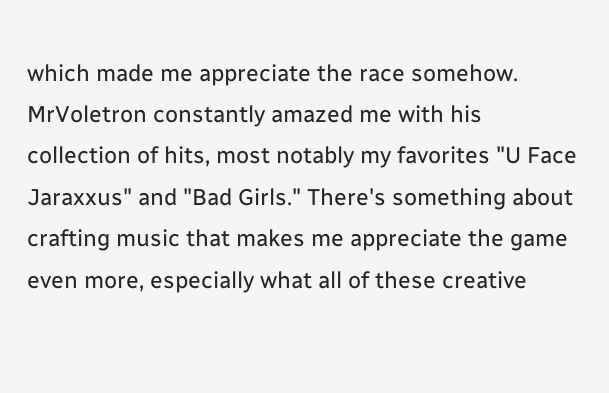which made me appreciate the race somehow. MrVoletron constantly amazed me with his collection of hits, most notably my favorites "U Face Jaraxxus" and "Bad Girls." There's something about crafting music that makes me appreciate the game even more, especially what all of these creative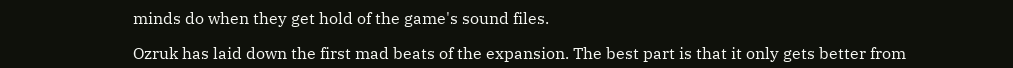minds do when they get hold of the game's sound files.

Ozruk has laid down the first mad beats of the expansion. The best part is that it only gets better from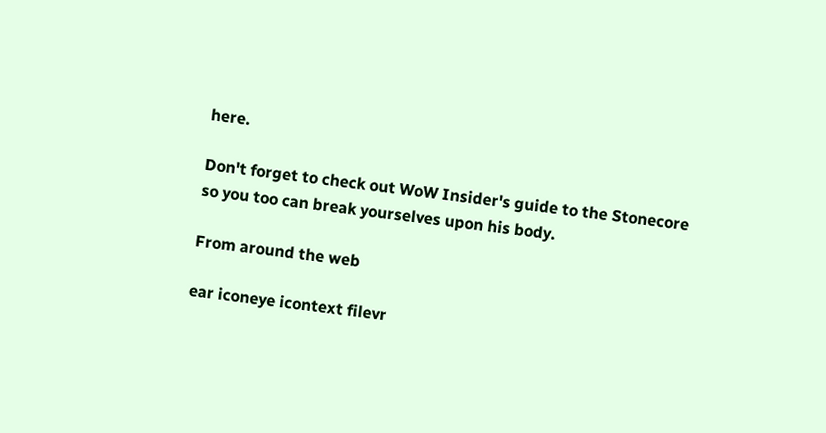here.

Don't forget to check out WoW Insider's guide to the Stonecore so you too can break yourselves upon his body.

From around the web

ear iconeye icontext filevr